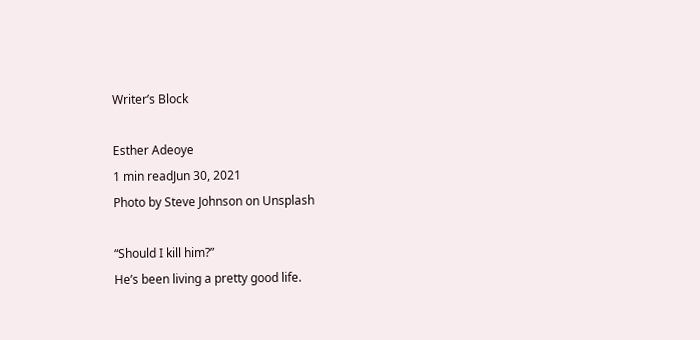Writer’s Block

Esther Adeoye
1 min readJun 30, 2021
Photo by Steve Johnson on Unsplash

“Should I kill him?”
He’s been living a pretty good life.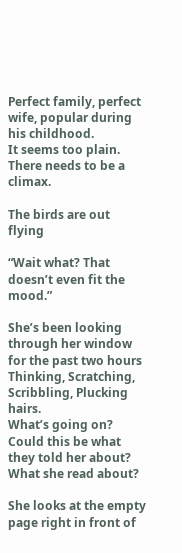Perfect family, perfect wife, popular during his childhood.
It seems too plain.
There needs to be a climax.

The birds are out flying

“Wait what? That doesn’t even fit the mood.”

She’s been looking through her window for the past two hours
Thinking, Scratching, Scribbling, Plucking hairs.
What’s going on?
Could this be what they told her about?
What she read about?

She looks at the empty page right in front of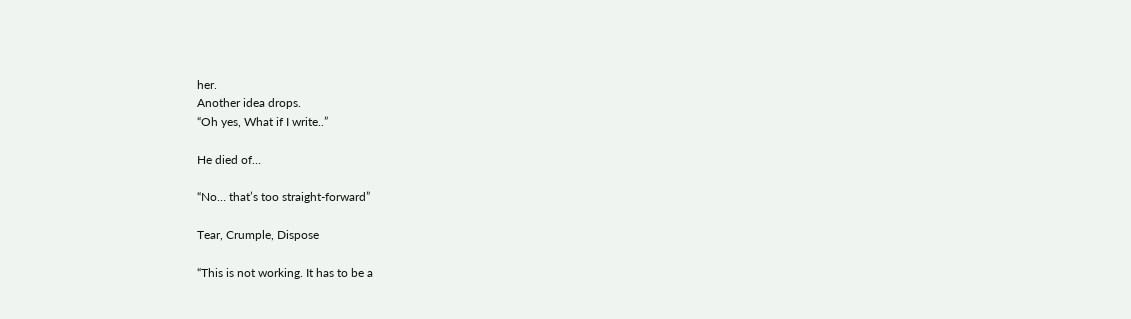her.
Another idea drops.
“Oh yes, What if I write..”

He died of…

“No… that’s too straight-forward”

Tear, Crumple, Dispose

“This is not working. It has to be a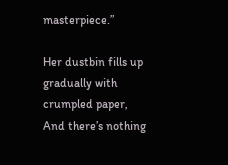masterpiece.”

Her dustbin fills up gradually with crumpled paper,
And there’s nothing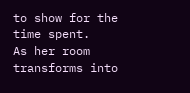to show for the time spent.
As her room transforms into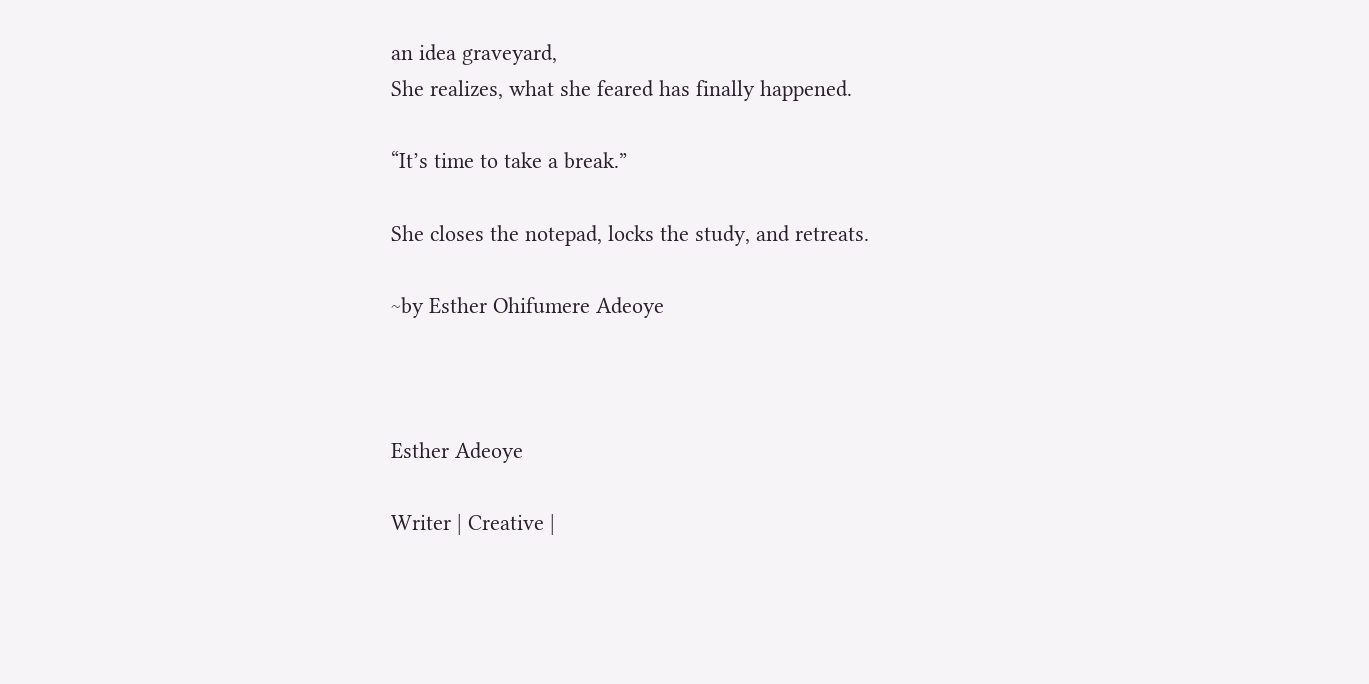an idea graveyard,
She realizes, what she feared has finally happened.

“It’s time to take a break.”

She closes the notepad, locks the study, and retreats.

~by Esther Ohifumere Adeoye



Esther Adeoye

Writer | Creative |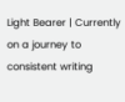Light Bearer | Currently on a journey to consistent writing